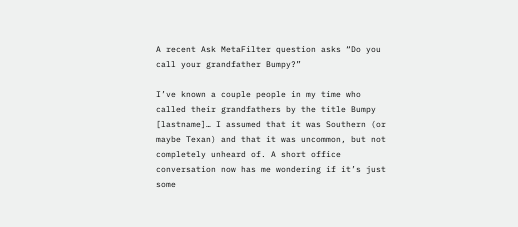A recent Ask MetaFilter question asks “Do you call your grandfather Bumpy?”

I’ve known a couple people in my time who called their grandfathers by the title Bumpy [lastname]… I assumed that it was Southern (or maybe Texan) and that it was uncommon, but not completely unheard of. A short office conversation now has me wondering if it’s just some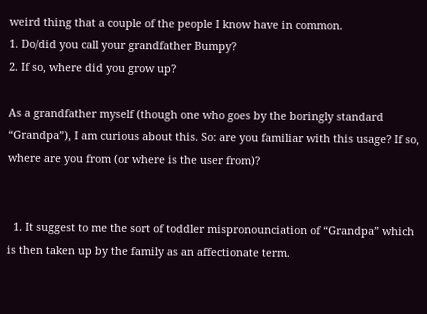weird thing that a couple of the people I know have in common.
1. Do/did you call your grandfather Bumpy?
2. If so, where did you grow up?

As a grandfather myself (though one who goes by the boringly standard “Grandpa”), I am curious about this. So: are you familiar with this usage? If so, where are you from (or where is the user from)?


  1. It suggest to me the sort of toddler mispronounciation of “Grandpa” which is then taken up by the family as an affectionate term.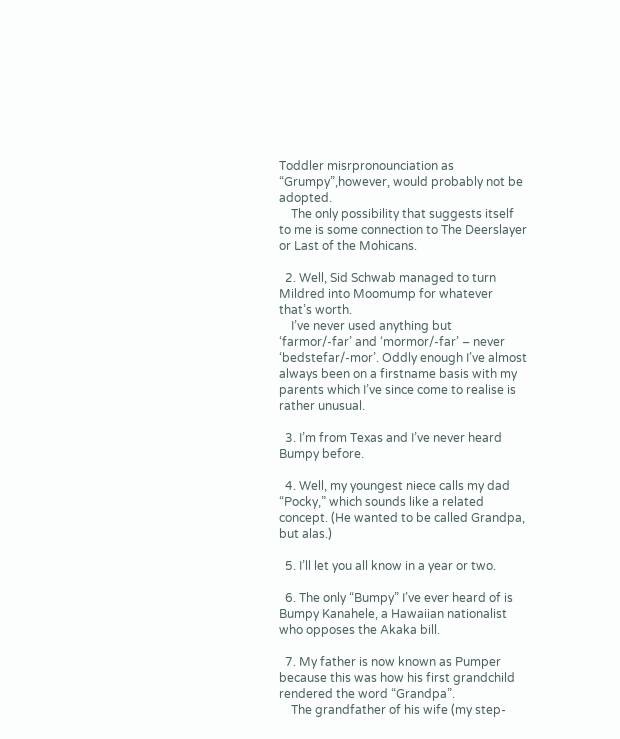Toddler misrpronounciation as “Grumpy”,however, would probably not be adopted.
    The only possibility that suggests itself to me is some connection to The Deerslayer or Last of the Mohicans.

  2. Well, Sid Schwab managed to turn Mildred into Moomump for whatever that’s worth.
    I’ve never used anything but ‘farmor/-far’ and ‘mormor/-far’ – never ‘bedstefar/-mor’. Oddly enough I’ve almost always been on a firstname basis with my parents which I’ve since come to realise is rather unusual.

  3. I’m from Texas and I’ve never heard Bumpy before.

  4. Well, my youngest niece calls my dad “Pocky,” which sounds like a related concept. (He wanted to be called Grandpa, but alas.)

  5. I’ll let you all know in a year or two.

  6. The only “Bumpy” I’ve ever heard of is Bumpy Kanahele, a Hawaiian nationalist who opposes the Akaka bill.

  7. My father is now known as Pumper because this was how his first grandchild rendered the word “Grandpa”.
    The grandfather of his wife (my step-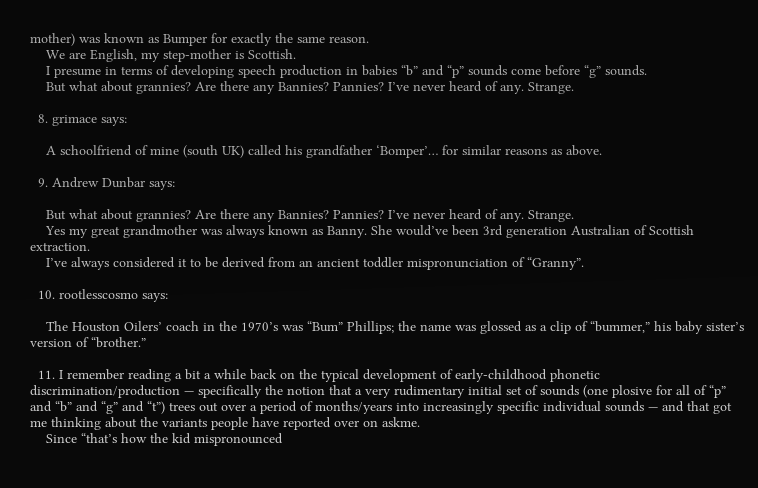mother) was known as Bumper for exactly the same reason.
    We are English, my step-mother is Scottish.
    I presume in terms of developing speech production in babies “b” and “p” sounds come before “g” sounds.
    But what about grannies? Are there any Bannies? Pannies? I’ve never heard of any. Strange.

  8. grimace says:

    A schoolfriend of mine (south UK) called his grandfather ‘Bomper’… for similar reasons as above.

  9. Andrew Dunbar says:

    But what about grannies? Are there any Bannies? Pannies? I’ve never heard of any. Strange.
    Yes my great grandmother was always known as Banny. She would’ve been 3rd generation Australian of Scottish extraction.
    I’ve always considered it to be derived from an ancient toddler mispronunciation of “Granny”.

  10. rootlesscosmo says:

    The Houston Oilers’ coach in the 1970’s was “Bum” Phillips; the name was glossed as a clip of “bummer,” his baby sister’s version of “brother.”

  11. I remember reading a bit a while back on the typical development of early-childhood phonetic discrimination/production — specifically the notion that a very rudimentary initial set of sounds (one plosive for all of “p” and “b” and “g” and “t”) trees out over a period of months/years into increasingly specific individual sounds — and that got me thinking about the variants people have reported over on askme.
    Since “that’s how the kid mispronounced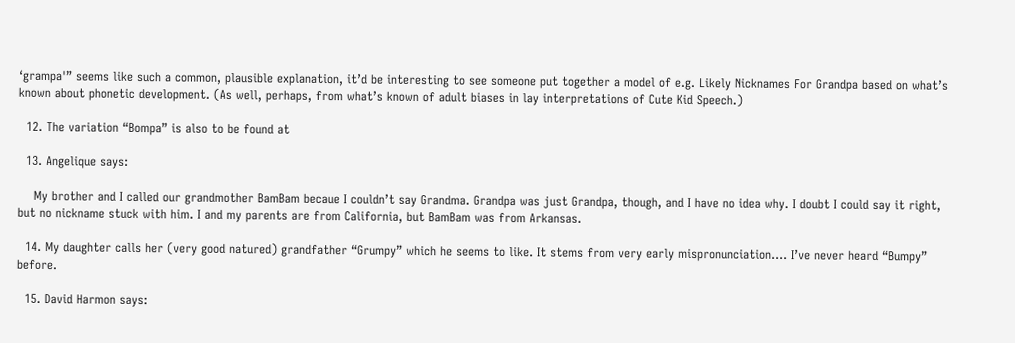‘grampa'” seems like such a common, plausible explanation, it’d be interesting to see someone put together a model of e.g. Likely Nicknames For Grandpa based on what’s known about phonetic development. (As well, perhaps, from what’s known of adult biases in lay interpretations of Cute Kid Speech.)

  12. The variation “Bompa” is also to be found at

  13. Angelique says:

    My brother and I called our grandmother BamBam becaue I couldn’t say Grandma. Grandpa was just Grandpa, though, and I have no idea why. I doubt I could say it right, but no nickname stuck with him. I and my parents are from California, but BamBam was from Arkansas.

  14. My daughter calls her (very good natured) grandfather “Grumpy” which he seems to like. It stems from very early mispronunciation…. I’ve never heard “Bumpy” before.

  15. David Harmon says: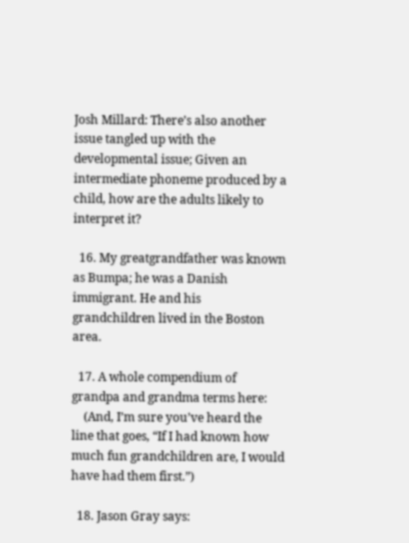Josh Millard: There’s also another issue tangled up with the developmental issue; Given an intermediate phoneme produced by a child, how are the adults likely to interpret it?

  16. My greatgrandfather was known as Bumpa; he was a Danish immigrant. He and his grandchildren lived in the Boston area.

  17. A whole compendium of grandpa and grandma terms here:
    (And, I’m sure you’ve heard the line that goes, “If I had known how much fun grandchildren are, I would have had them first.”)

  18. Jason Gray says: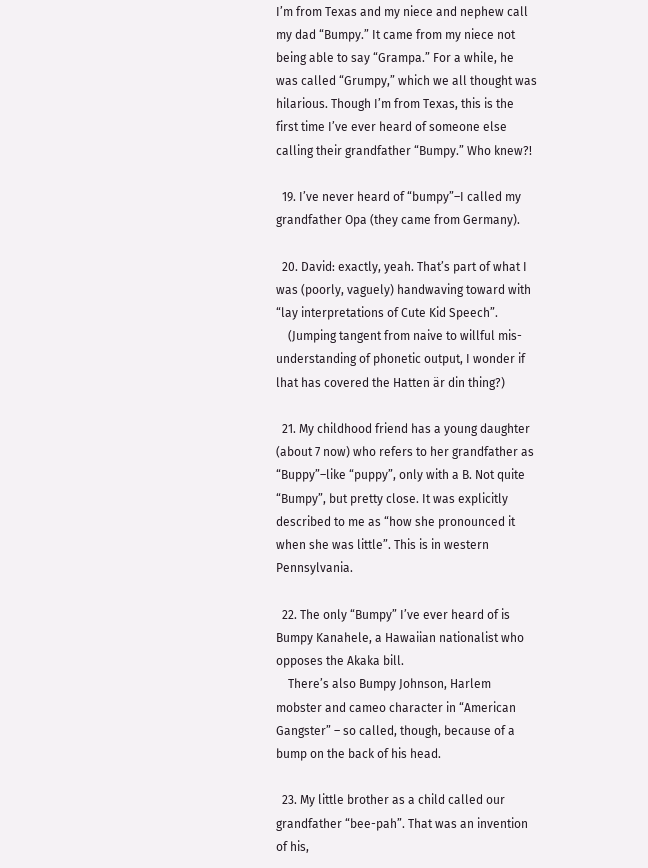I’m from Texas and my niece and nephew call my dad “Bumpy.” It came from my niece not being able to say “Grampa.” For a while, he was called “Grumpy,” which we all thought was hilarious. Though I’m from Texas, this is the first time I’ve ever heard of someone else calling their grandfather “Bumpy.” Who knew?!

  19. I’ve never heard of “bumpy”–I called my grandfather Opa (they came from Germany).

  20. David: exactly, yeah. That’s part of what I was (poorly, vaguely) handwaving toward with “lay interpretations of Cute Kid Speech”.
    (Jumping tangent from naive to willful mis-understanding of phonetic output, I wonder if lhat has covered the Hatten är din thing?)

  21. My childhood friend has a young daughter (about 7 now) who refers to her grandfather as “Buppy”–like “puppy”, only with a B. Not quite “Bumpy”, but pretty close. It was explicitly described to me as “how she pronounced it when she was little”. This is in western Pennsylvania.

  22. The only “Bumpy” I’ve ever heard of is Bumpy Kanahele, a Hawaiian nationalist who opposes the Akaka bill.
    There’s also Bumpy Johnson, Harlem mobster and cameo character in “American Gangster” – so called, though, because of a bump on the back of his head.

  23. My little brother as a child called our grandfather “bee-pah”. That was an invention of his,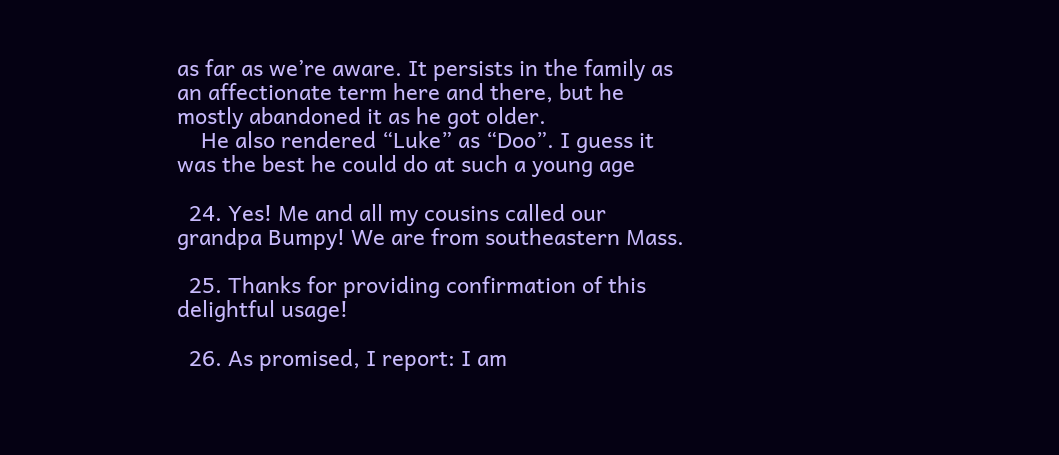as far as we’re aware. It persists in the family as an affectionate term here and there, but he mostly abandoned it as he got older.
    He also rendered “Luke” as “Doo”. I guess it was the best he could do at such a young age

  24. Yes! Me and all my cousins called our grandpa Bumpy! We are from southeastern Mass.

  25. Thanks for providing confirmation of this delightful usage!

  26. As promised, I report: I am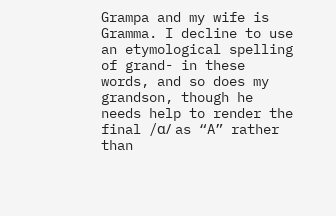Grampa and my wife is Gramma. I decline to use an etymological spelling of grand- in these words, and so does my grandson, though he needs help to render the final /ɑ/ as “A” rather than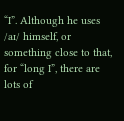“I”. Although he uses /aɪ/ himself, or something close to that, for “long I”, there are lots of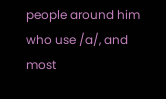people around him who use /a/, and most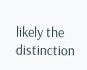likely the distinction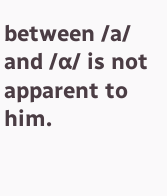between /a/ and /ɑ/ is not apparent to him.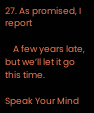27. As promised, I report

    A few years late, but we’ll let it go this time.

Speak Your Mind